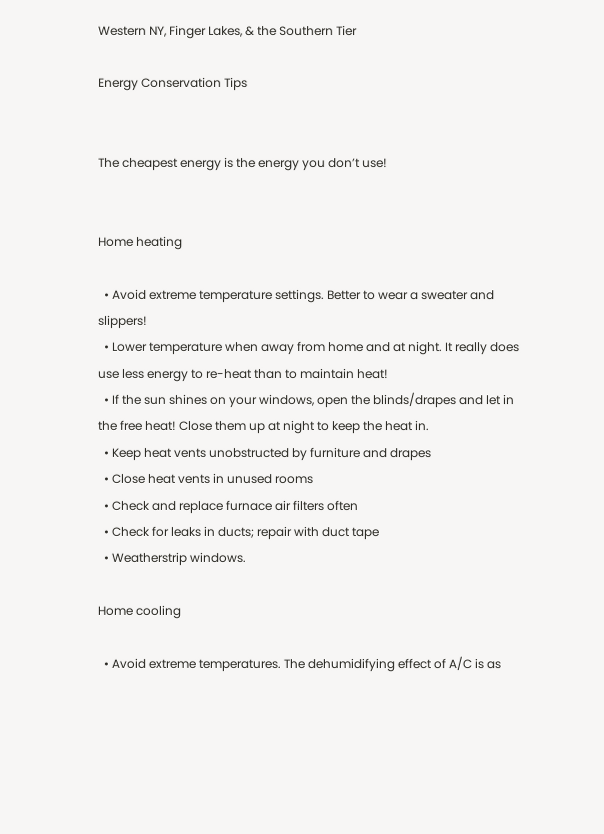Western NY, Finger Lakes, & the Southern Tier

Energy Conservation Tips


The cheapest energy is the energy you don’t use!


Home heating

  • Avoid extreme temperature settings. Better to wear a sweater and slippers!
  • Lower temperature when away from home and at night. It really does use less energy to re-heat than to maintain heat!
  • If the sun shines on your windows, open the blinds/drapes and let in the free heat! Close them up at night to keep the heat in.
  • Keep heat vents unobstructed by furniture and drapes
  • Close heat vents in unused rooms
  • Check and replace furnace air filters often
  • Check for leaks in ducts; repair with duct tape
  • Weatherstrip windows.

Home cooling

  • Avoid extreme temperatures. The dehumidifying effect of A/C is as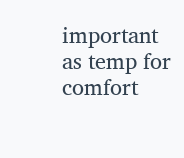important as temp for comfort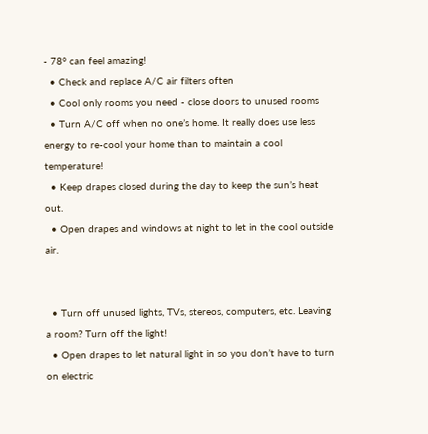- 78° can feel amazing!
  • Check and replace A/C air filters often
  • Cool only rooms you need - close doors to unused rooms
  • Turn A/C off when no one’s home. It really does use less energy to re-cool your home than to maintain a cool temperature!
  • Keep drapes closed during the day to keep the sun’s heat out.
  • Open drapes and windows at night to let in the cool outside air.


  • Turn off unused lights, TVs, stereos, computers, etc. Leaving a room? Turn off the light!
  • Open drapes to let natural light in so you don’t have to turn on electric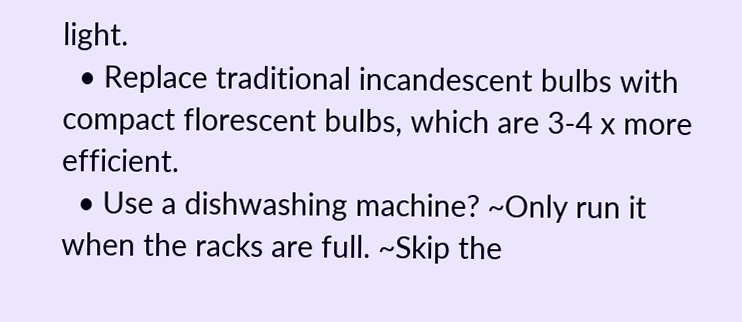light.
  • Replace traditional incandescent bulbs with compact florescent bulbs, which are 3-4 x more efficient.
  • Use a dishwashing machine? ~Only run it when the racks are full. ~Skip the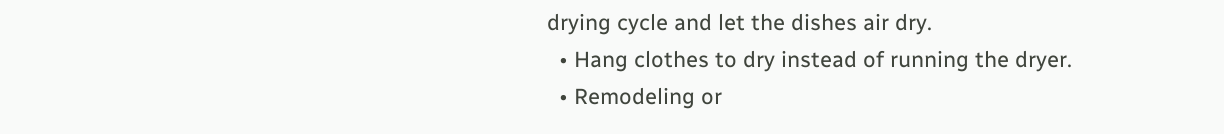drying cycle and let the dishes air dry.
  • Hang clothes to dry instead of running the dryer.
  • Remodeling or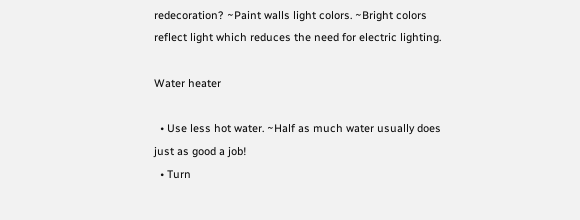redecoration? ~Paint walls light colors. ~Bright colors reflect light which reduces the need for electric lighting.

Water heater

  • Use less hot water. ~Half as much water usually does just as good a job!
  • Turn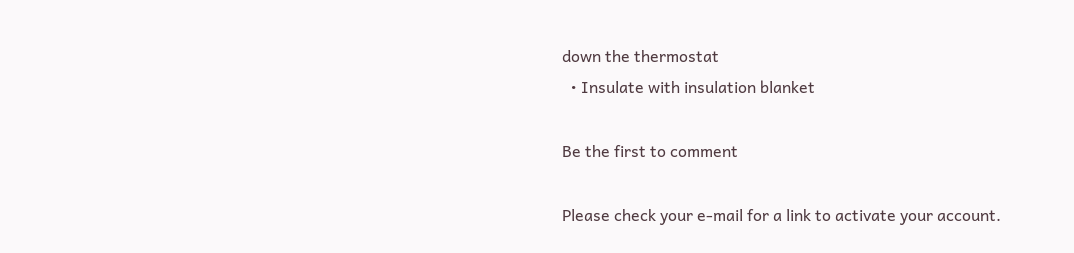down the thermostat
  • Insulate with insulation blanket

Be the first to comment

Please check your e-mail for a link to activate your account.